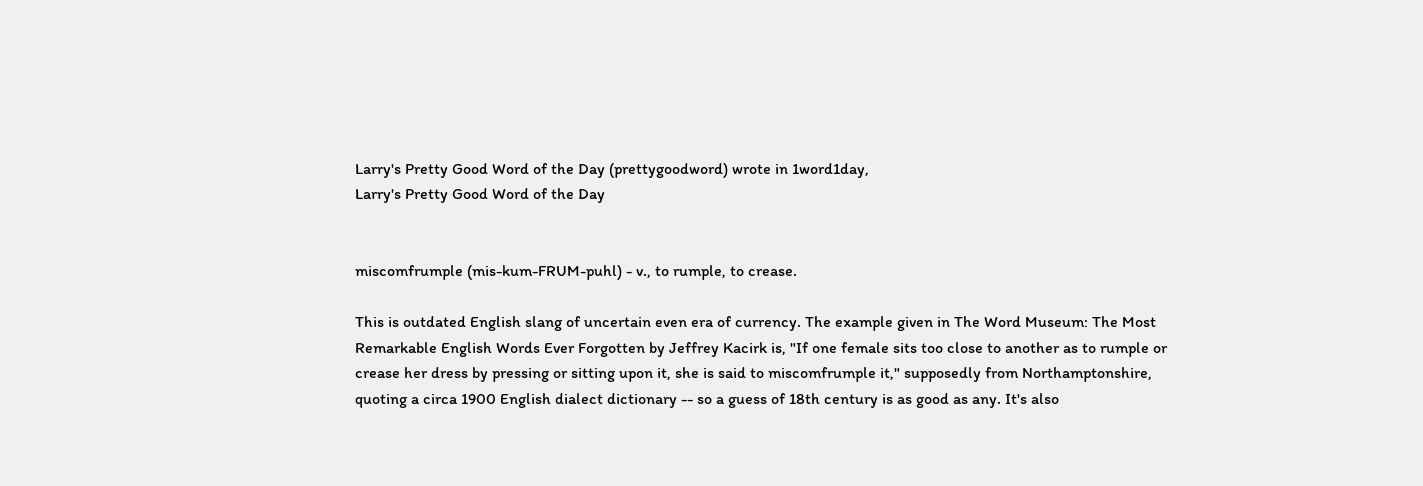Larry's Pretty Good Word of the Day (prettygoodword) wrote in 1word1day,
Larry's Pretty Good Word of the Day


miscomfrumple (mis-kum-FRUM-puhl) - v., to rumple, to crease.

This is outdated English slang of uncertain even era of currency. The example given in The Word Museum: The Most Remarkable English Words Ever Forgotten by Jeffrey Kacirk is, "If one female sits too close to another as to rumple or crease her dress by pressing or sitting upon it, she is said to miscomfrumple it," supposedly from Northamptonshire, quoting a circa 1900 English dialect dictionary -- so a guess of 18th century is as good as any. It's also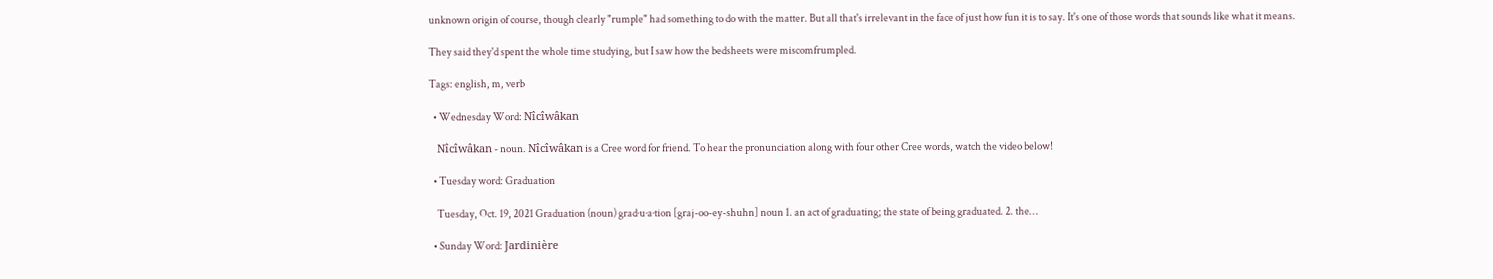unknown origin of course, though clearly "rumple" had something to do with the matter. But all that's irrelevant in the face of just how fun it is to say. It's one of those words that sounds like what it means.

They said they'd spent the whole time studying, but I saw how the bedsheets were miscomfrumpled.

Tags: english, m, verb

  • Wednesday Word: Nîcîwâkan

    Nîcîwâkan - noun. Nîcîwâkan is a Cree word for friend. To hear the pronunciation along with four other Cree words, watch the video below!

  • Tuesday word: Graduation

    Tuesday, Oct. 19, 2021 Graduation (noun) grad·u·a·tion [graj-oo-ey-shuhn] noun 1. an act of graduating; the state of being graduated. 2. the…

  • Sunday Word: Jardinière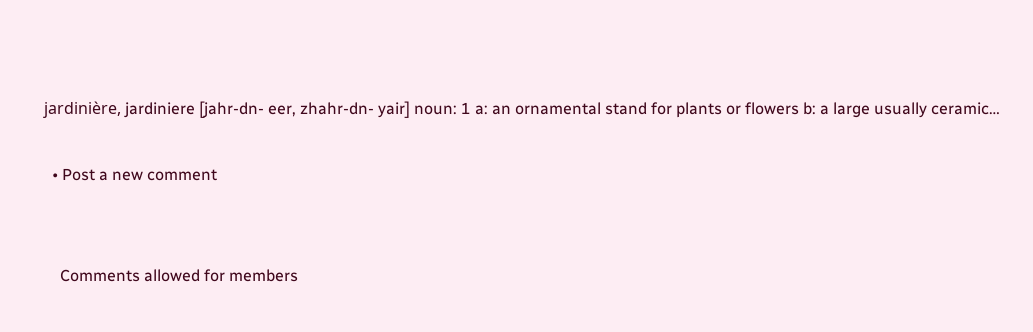jardinière, jardiniere [jahr-dn- eer, zhahr-dn- yair] noun: 1 a: an ornamental stand for plants or flowers b: a large usually ceramic…

  • Post a new comment


    Comments allowed for members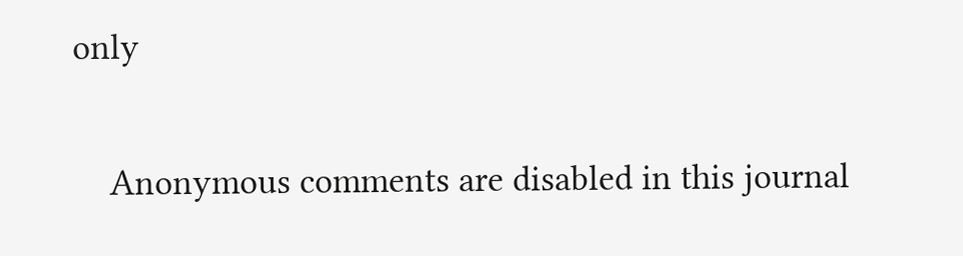only

    Anonymous comments are disabled in this journal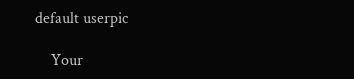default userpic

    Your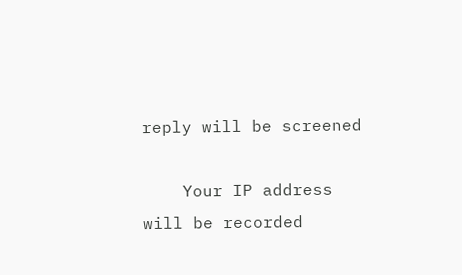reply will be screened

    Your IP address will be recorded